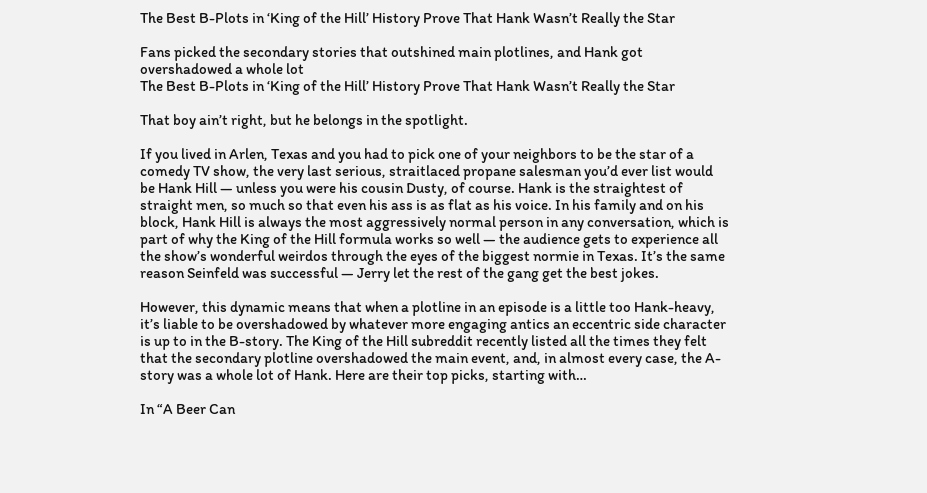The Best B-Plots in ‘King of the Hill’ History Prove That Hank Wasn’t Really the Star

Fans picked the secondary stories that outshined main plotlines, and Hank got overshadowed a whole lot
The Best B-Plots in ‘King of the Hill’ History Prove That Hank Wasn’t Really the Star

That boy ain’t right, but he belongs in the spotlight.

If you lived in Arlen, Texas and you had to pick one of your neighbors to be the star of a comedy TV show, the very last serious, straitlaced propane salesman you’d ever list would be Hank Hill — unless you were his cousin Dusty, of course. Hank is the straightest of straight men, so much so that even his ass is as flat as his voice. In his family and on his block, Hank Hill is always the most aggressively normal person in any conversation, which is part of why the King of the Hill formula works so well — the audience gets to experience all the show’s wonderful weirdos through the eyes of the biggest normie in Texas. It’s the same reason Seinfeld was successful — Jerry let the rest of the gang get the best jokes.

However, this dynamic means that when a plotline in an episode is a little too Hank-heavy, it’s liable to be overshadowed by whatever more engaging antics an eccentric side character is up to in the B-story. The King of the Hill subreddit recently listed all the times they felt that the secondary plotline overshadowed the main event, and, in almost every case, the A-story was a whole lot of Hank. Here are their top picks, starting with…

In “A Beer Can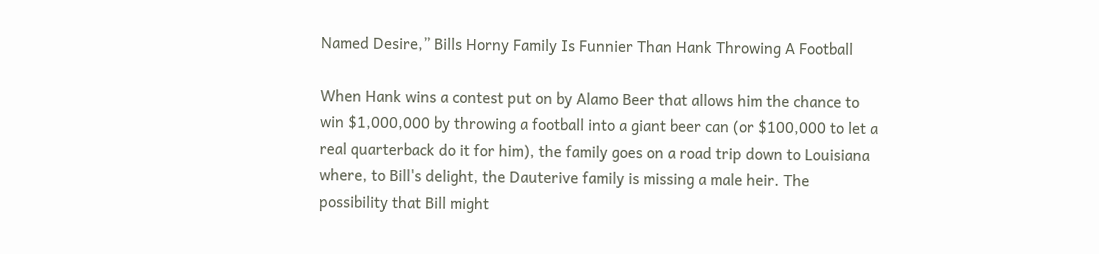Named Desire,” Bills Horny Family Is Funnier Than Hank Throwing A Football

When Hank wins a contest put on by Alamo Beer that allows him the chance to win $1,000,000 by throwing a football into a giant beer can (or $100,000 to let a real quarterback do it for him), the family goes on a road trip down to Louisiana where, to Bill's delight, the Dauterive family is missing a male heir. The possibility that Bill might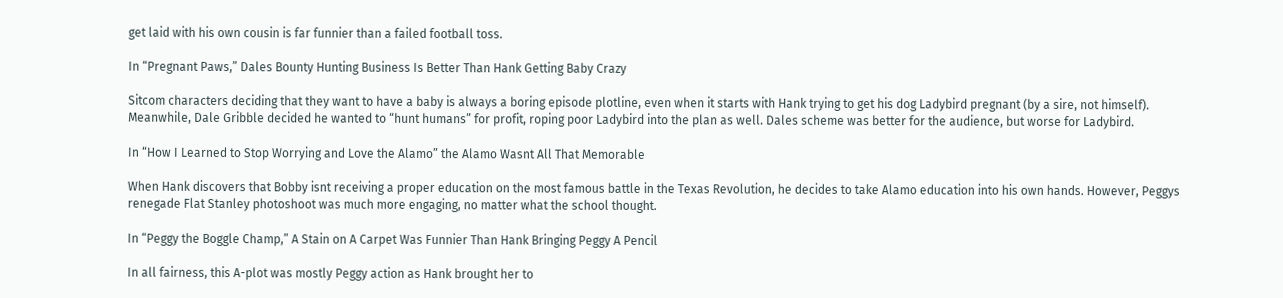get laid with his own cousin is far funnier than a failed football toss.

In “Pregnant Paws,” Dales Bounty Hunting Business Is Better Than Hank Getting Baby Crazy

Sitcom characters deciding that they want to have a baby is always a boring episode plotline, even when it starts with Hank trying to get his dog Ladybird pregnant (by a sire, not himself). Meanwhile, Dale Gribble decided he wanted to “hunt humans” for profit, roping poor Ladybird into the plan as well. Dales scheme was better for the audience, but worse for Ladybird.

In “How I Learned to Stop Worrying and Love the Alamo” the Alamo Wasnt All That Memorable

When Hank discovers that Bobby isnt receiving a proper education on the most famous battle in the Texas Revolution, he decides to take Alamo education into his own hands. However, Peggys renegade Flat Stanley photoshoot was much more engaging, no matter what the school thought.

In “Peggy the Boggle Champ,” A Stain on A Carpet Was Funnier Than Hank Bringing Peggy A Pencil

In all fairness, this A-plot was mostly Peggy action as Hank brought her to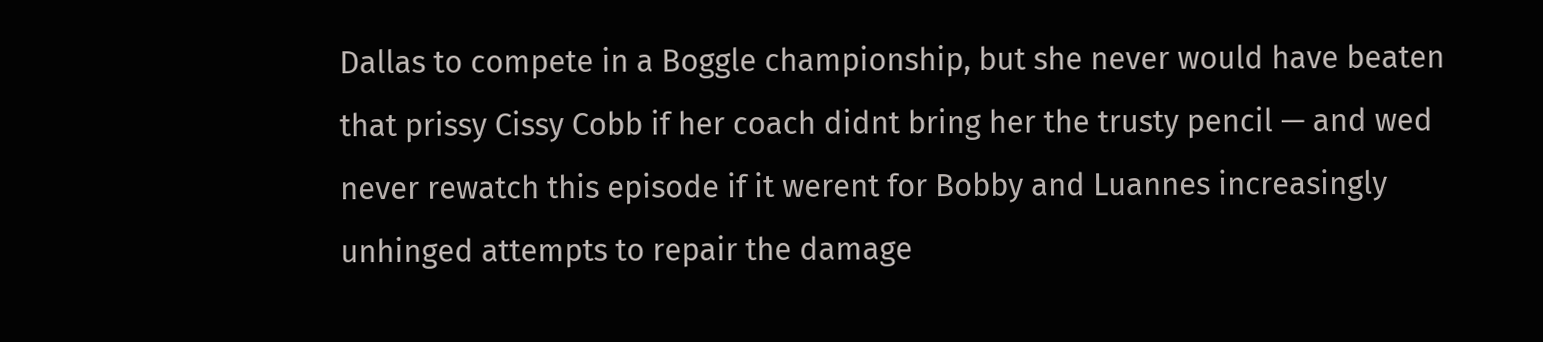Dallas to compete in a Boggle championship, but she never would have beaten that prissy Cissy Cobb if her coach didnt bring her the trusty pencil — and wed never rewatch this episode if it werent for Bobby and Luannes increasingly unhinged attempts to repair the damage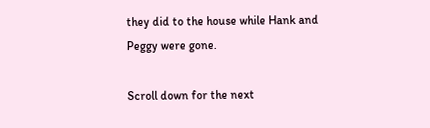they did to the house while Hank and Peggy were gone.

Scroll down for the next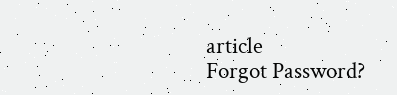article
Forgot Password?